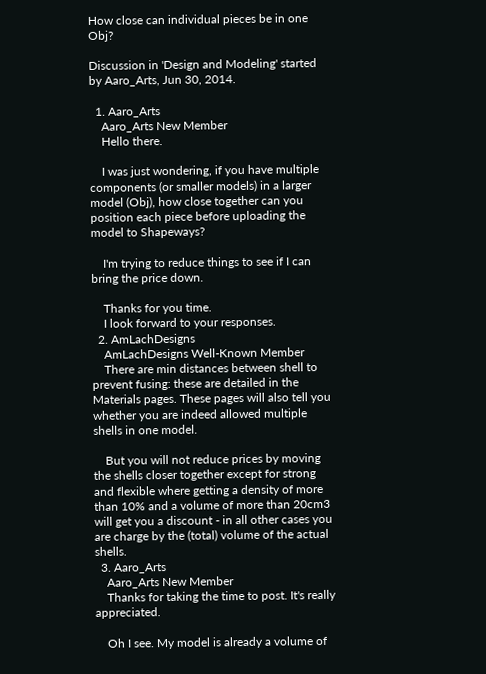How close can individual pieces be in one Obj?

Discussion in 'Design and Modeling' started by Aaro_Arts, Jun 30, 2014.

  1. Aaro_Arts
    Aaro_Arts New Member
    Hello there.

    I was just wondering, if you have multiple components (or smaller models) in a larger model (Obj), how close together can you position each piece before uploading the model to Shapeways?

    I'm trying to reduce things to see if I can bring the price down.

    Thanks for you time.
    I look forward to your responses.
  2. AmLachDesigns
    AmLachDesigns Well-Known Member
    There are min distances between shell to prevent fusing: these are detailed in the Materials pages. These pages will also tell you whether you are indeed allowed multiple shells in one model.

    But you will not reduce prices by moving the shells closer together except for strong and flexible where getting a density of more than 10% and a volume of more than 20cm3 will get you a discount - in all other cases you are charge by the (total) volume of the actual shells.
  3. Aaro_Arts
    Aaro_Arts New Member
    Thanks for taking the time to post. It's really appreciated.

    Oh I see. My model is already a volume of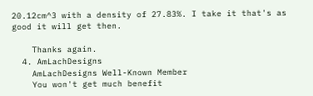20.12cm^3 with a density of 27.83%. I take it that's as good it will get then.

    Thanks again.
  4. AmLachDesigns
    AmLachDesigns Well-Known Member
    You won't get much benefit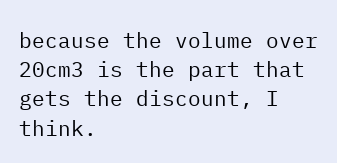because the volume over 20cm3 is the part that gets the discount, I think.